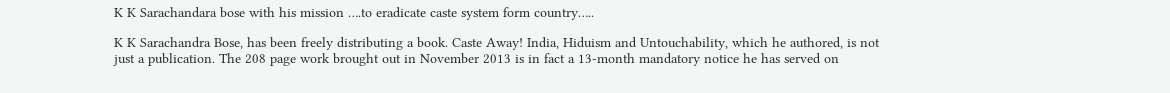K K Sarachandara bose with his mission ….to eradicate caste system form country…..

K K Sarachandra Bose, has been freely distributing a book. Caste Away! India, Hiduism and Untouchability, which he authored, is not just a publication. The 208 page work brought out in November 2013 is in fact a 13-month mandatory notice he has served on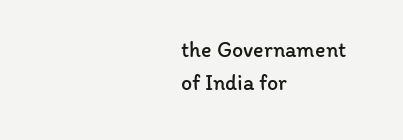the Governament of India for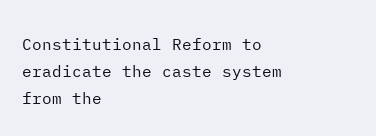Constitutional Reform to eradicate the caste system from the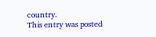country.
This entry was posted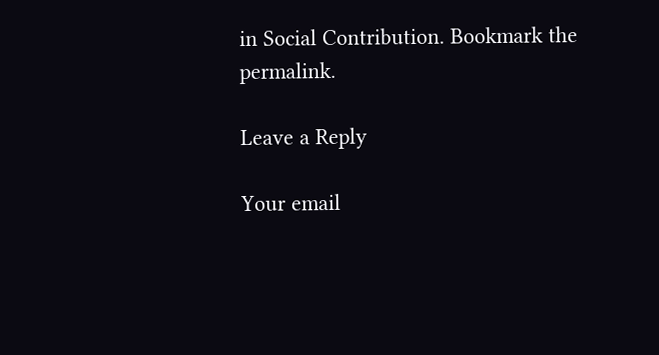in Social Contribution. Bookmark the permalink.

Leave a Reply

Your email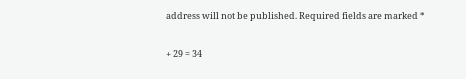address will not be published. Required fields are marked *

+ 29 = 34